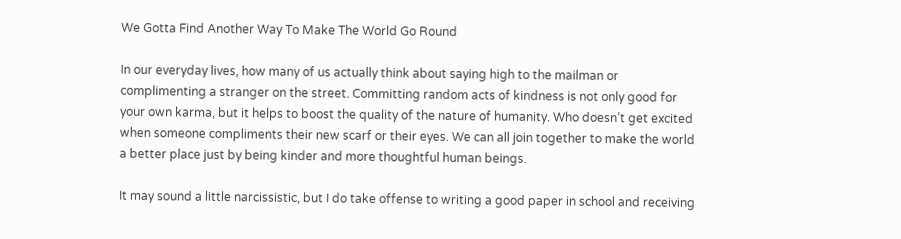We Gotta Find Another Way To Make The World Go Round

In our everyday lives, how many of us actually think about saying high to the mailman or complimenting a stranger on the street. Committing random acts of kindness is not only good for your own karma, but it helps to boost the quality of the nature of humanity. Who doesn’t get excited when someone compliments their new scarf or their eyes. We can all join together to make the world a better place just by being kinder and more thoughtful human beings.

It may sound a little narcissistic, but I do take offense to writing a good paper in school and receiving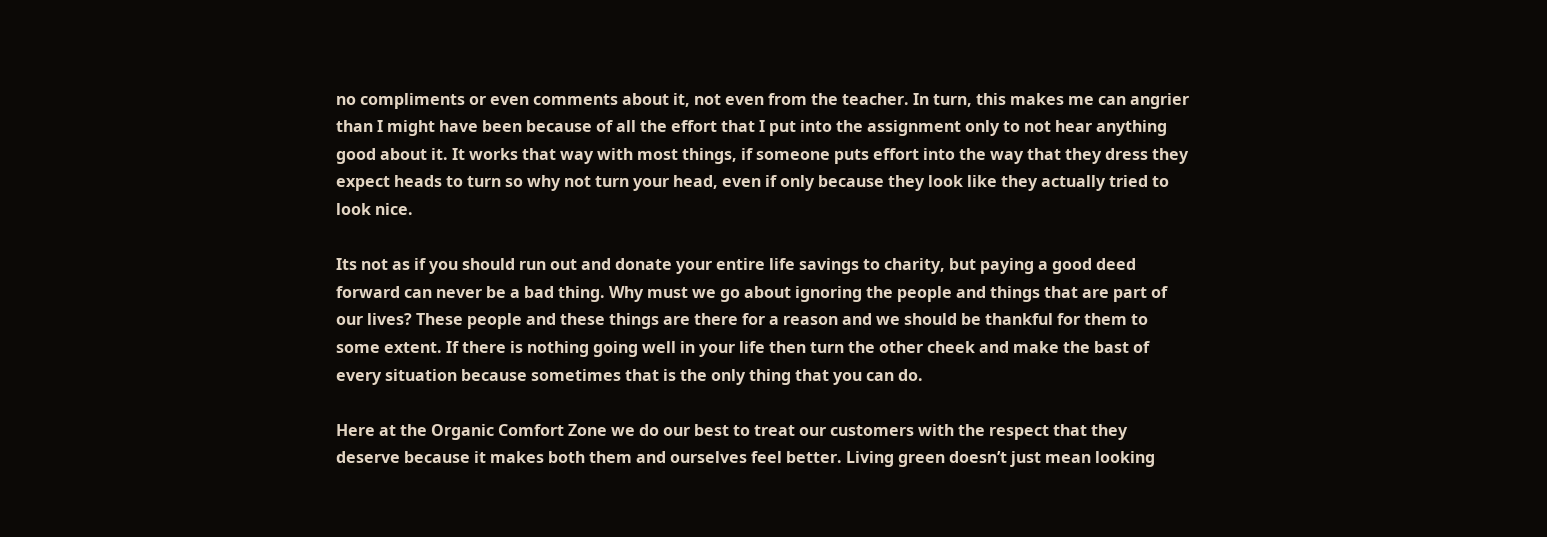no compliments or even comments about it, not even from the teacher. In turn, this makes me can angrier than I might have been because of all the effort that I put into the assignment only to not hear anything good about it. It works that way with most things, if someone puts effort into the way that they dress they expect heads to turn so why not turn your head, even if only because they look like they actually tried to look nice.

Its not as if you should run out and donate your entire life savings to charity, but paying a good deed forward can never be a bad thing. Why must we go about ignoring the people and things that are part of our lives? These people and these things are there for a reason and we should be thankful for them to some extent. If there is nothing going well in your life then turn the other cheek and make the bast of every situation because sometimes that is the only thing that you can do.

Here at the Organic Comfort Zone we do our best to treat our customers with the respect that they deserve because it makes both them and ourselves feel better. Living green doesn’t just mean looking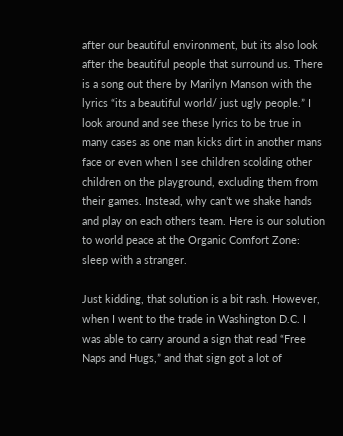after our beautiful environment, but its also look after the beautiful people that surround us. There is a song out there by Marilyn Manson with the lyrics “its a beautiful world/ just ugly people.” I look around and see these lyrics to be true in many cases as one man kicks dirt in another mans face or even when I see children scolding other children on the playground, excluding them from their games. Instead, why can’t we shake hands and play on each others team. Here is our solution to world peace at the Organic Comfort Zone: sleep with a stranger.

Just kidding, that solution is a bit rash. However, when I went to the trade in Washington D.C. I was able to carry around a sign that read “Free Naps and Hugs,” and that sign got a lot of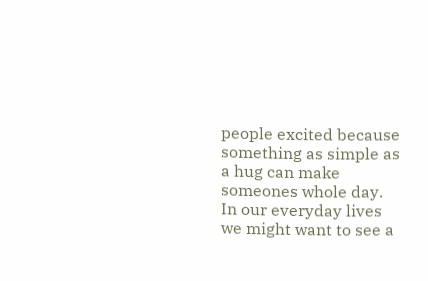people excited because something as simple as a hug can make someones whole day. In our everyday lives we might want to see a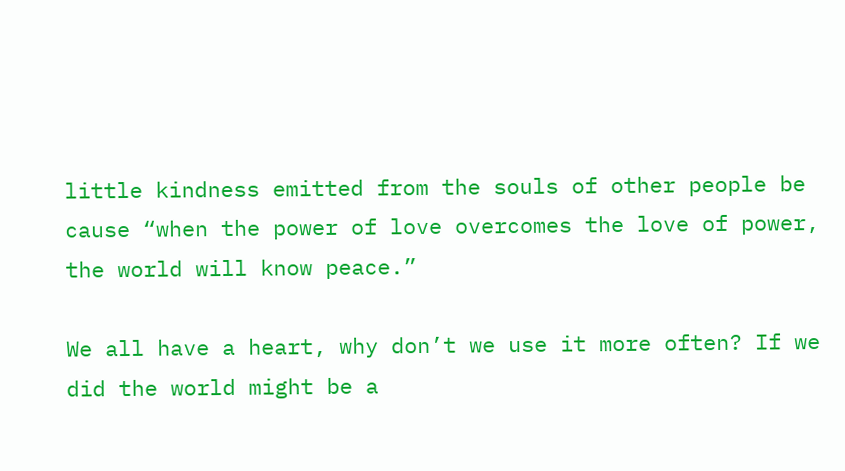little kindness emitted from the souls of other people be cause “when the power of love overcomes the love of power, the world will know peace.”

We all have a heart, why don’t we use it more often? If we did the world might be a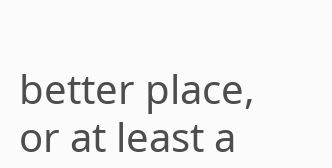better place, or at least a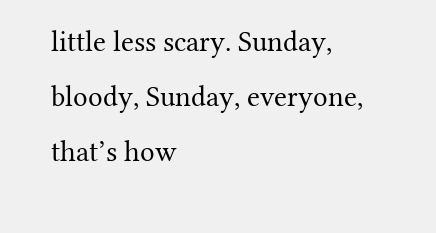little less scary. Sunday, bloody, Sunday, everyone, that’s how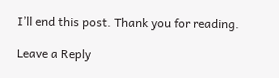I’ll end this post. Thank you for reading.

Leave a Reply